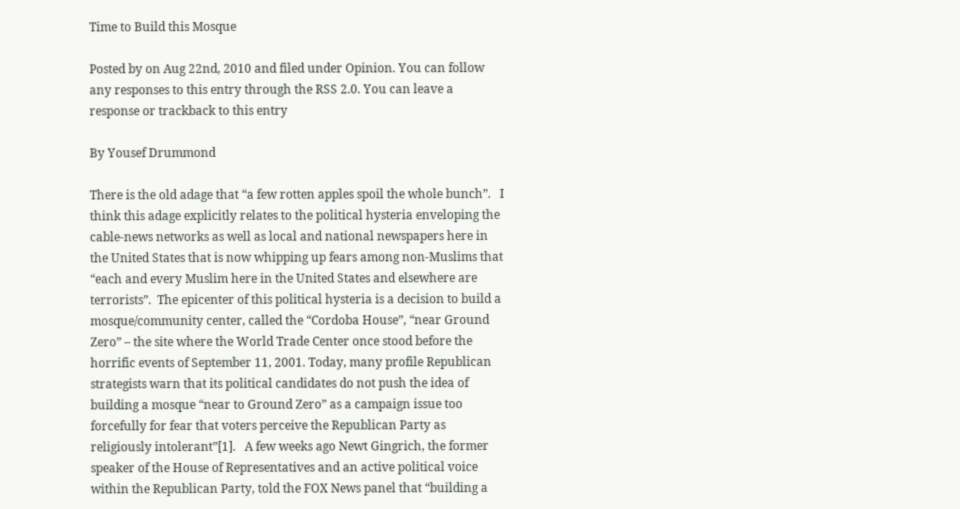Time to Build this Mosque

Posted by on Aug 22nd, 2010 and filed under Opinion. You can follow any responses to this entry through the RSS 2.0. You can leave a response or trackback to this entry

By Yousef Drummond

There is the old adage that “a few rotten apples spoil the whole bunch”.   I think this adage explicitly relates to the political hysteria enveloping the cable-news networks as well as local and national newspapers here in the United States that is now whipping up fears among non-Muslims that “each and every Muslim here in the United States and elsewhere are terrorists”.  The epicenter of this political hysteria is a decision to build a mosque/community center, called the “Cordoba House”, “near Ground Zero” – the site where the World Trade Center once stood before the horrific events of September 11, 2001. Today, many profile Republican strategists warn that its political candidates do not push the idea of building a mosque “near to Ground Zero” as a campaign issue too forcefully for fear that voters perceive the Republican Party as religiously intolerant”[1].   A few weeks ago Newt Gingrich, the former speaker of the House of Representatives and an active political voice within the Republican Party, told the FOX News panel that “building a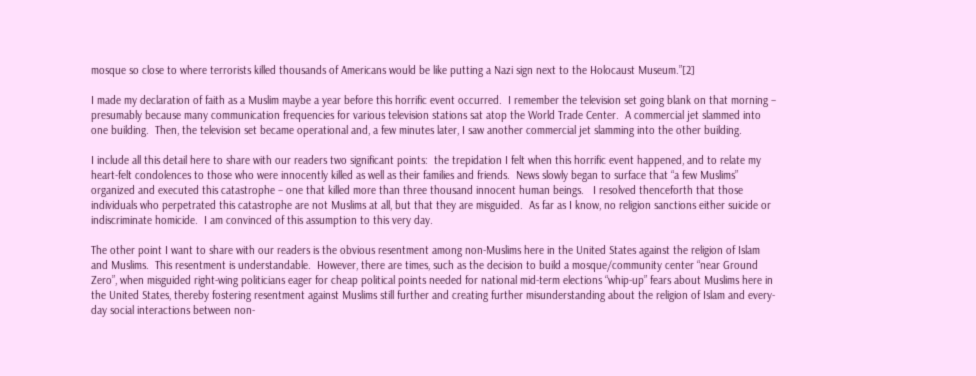mosque so close to where terrorists killed thousands of Americans would be like putting a Nazi sign next to the Holocaust Museum.”[2]

I made my declaration of faith as a Muslim maybe a year before this horrific event occurred.  I remember the television set going blank on that morning – presumably because many communication frequencies for various television stations sat atop the World Trade Center.  A commercial jet slammed into one building.  Then, the television set became operational and, a few minutes later, I saw another commercial jet slamming into the other building.

I include all this detail here to share with our readers two significant points:  the trepidation I felt when this horrific event happened, and to relate my heart-felt condolences to those who were innocently killed as well as their families and friends.  News slowly began to surface that “a few Muslims” organized and executed this catastrophe – one that killed more than three thousand innocent human beings.   I resolved thenceforth that those individuals who perpetrated this catastrophe are not Muslims at all, but that they are misguided.  As far as I know, no religion sanctions either suicide or indiscriminate homicide.  I am convinced of this assumption to this very day.

The other point I want to share with our readers is the obvious resentment among non-Muslims here in the United States against the religion of Islam and Muslims.  This resentment is understandable.  However, there are times, such as the decision to build a mosque/community center “near Ground Zero”, when misguided right-wing politicians eager for cheap political points needed for national mid-term elections “whip-up” fears about Muslims here in the United States, thereby fostering resentment against Muslims still further and creating further misunderstanding about the religion of Islam and every-day social interactions between non-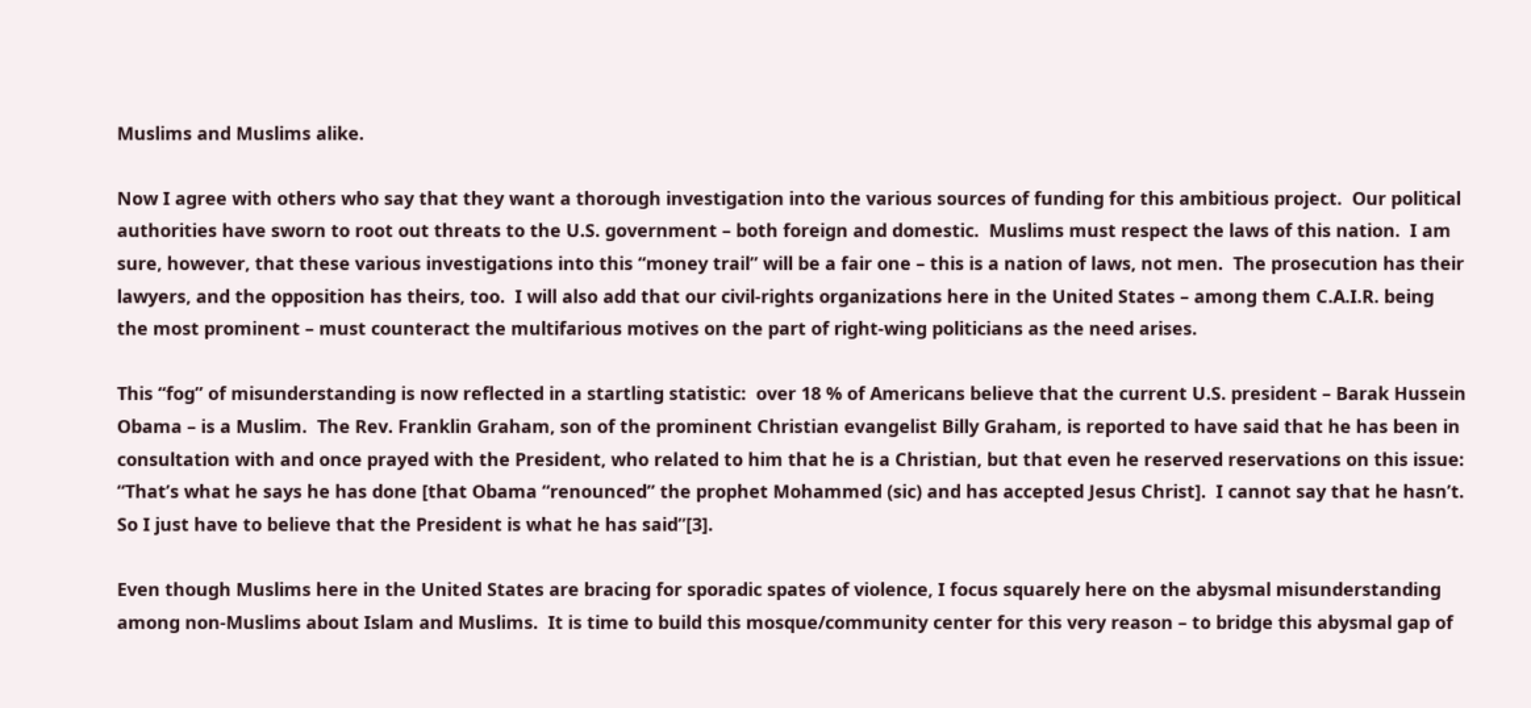Muslims and Muslims alike.

Now I agree with others who say that they want a thorough investigation into the various sources of funding for this ambitious project.  Our political authorities have sworn to root out threats to the U.S. government – both foreign and domestic.  Muslims must respect the laws of this nation.  I am sure, however, that these various investigations into this “money trail” will be a fair one – this is a nation of laws, not men.  The prosecution has their lawyers, and the opposition has theirs, too.  I will also add that our civil-rights organizations here in the United States – among them C.A.I.R. being the most prominent – must counteract the multifarious motives on the part of right-wing politicians as the need arises.

This “fog” of misunderstanding is now reflected in a startling statistic:  over 18 % of Americans believe that the current U.S. president – Barak Hussein Obama – is a Muslim.  The Rev. Franklin Graham, son of the prominent Christian evangelist Billy Graham, is reported to have said that he has been in consultation with and once prayed with the President, who related to him that he is a Christian, but that even he reserved reservations on this issue:  “That’s what he says he has done [that Obama “renounced” the prophet Mohammed (sic) and has accepted Jesus Christ].  I cannot say that he hasn’t.  So I just have to believe that the President is what he has said”[3].

Even though Muslims here in the United States are bracing for sporadic spates of violence, I focus squarely here on the abysmal misunderstanding among non-Muslims about Islam and Muslims.  It is time to build this mosque/community center for this very reason – to bridge this abysmal gap of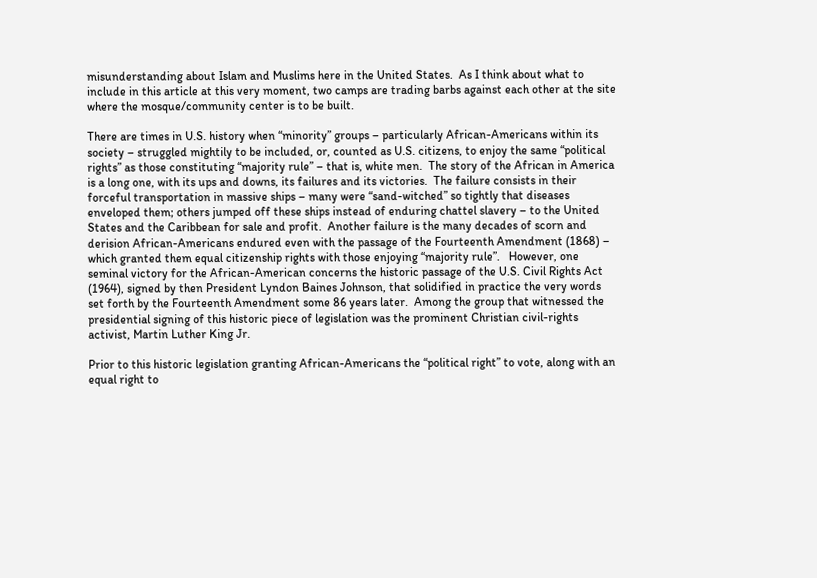misunderstanding about Islam and Muslims here in the United States.  As I think about what to include in this article at this very moment, two camps are trading barbs against each other at the site where the mosque/community center is to be built.

There are times in U.S. history when “minority” groups – particularly African-Americans within its society – struggled mightily to be included, or, counted as U.S. citizens, to enjoy the same “political rights” as those constituting “majority rule” – that is, white men.  The story of the African in America is a long one, with its ups and downs, its failures and its victories.  The failure consists in their forceful transportation in massive ships – many were “sand-witched” so tightly that diseases enveloped them; others jumped off these ships instead of enduring chattel slavery – to the United States and the Caribbean for sale and profit.  Another failure is the many decades of scorn and derision African-Americans endured even with the passage of the Fourteenth Amendment (1868) – which granted them equal citizenship rights with those enjoying “majority rule”.   However, one seminal victory for the African-American concerns the historic passage of the U.S. Civil Rights Act (1964), signed by then President Lyndon Baines Johnson, that solidified in practice the very words set forth by the Fourteenth Amendment some 86 years later.  Among the group that witnessed the presidential signing of this historic piece of legislation was the prominent Christian civil-rights activist, Martin Luther King Jr.

Prior to this historic legislation granting African-Americans the “political right” to vote, along with an equal right to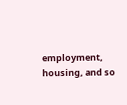employment, housing, and so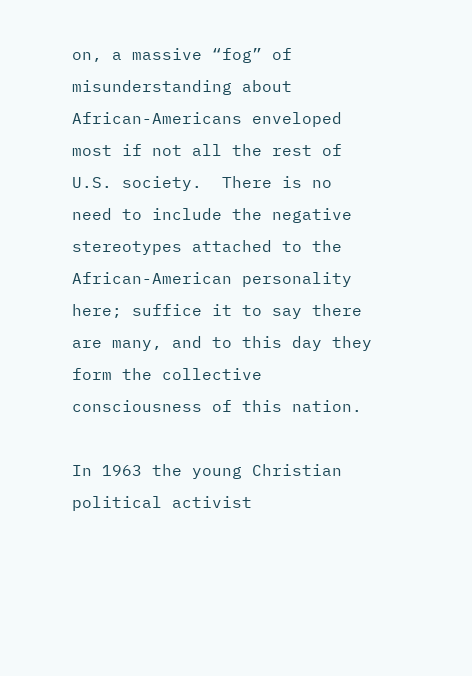on, a massive “fog” of misunderstanding about African-Americans enveloped most if not all the rest of U.S. society.  There is no need to include the negative stereotypes attached to the African-American personality here; suffice it to say there are many, and to this day they form the collective consciousness of this nation.

In 1963 the young Christian political activist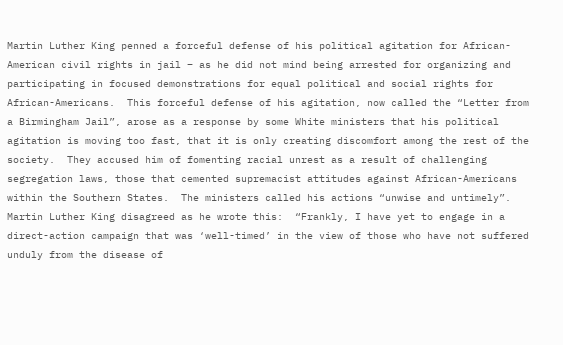Martin Luther King penned a forceful defense of his political agitation for African-American civil rights in jail – as he did not mind being arrested for organizing and participating in focused demonstrations for equal political and social rights for African-Americans.  This forceful defense of his agitation, now called the “Letter from a Birmingham Jail”, arose as a response by some White ministers that his political agitation is moving too fast, that it is only creating discomfort among the rest of the society.  They accused him of fomenting racial unrest as a result of challenging segregation laws, those that cemented supremacist attitudes against African-Americans within the Southern States.  The ministers called his actions “unwise and untimely”.  Martin Luther King disagreed as he wrote this:  “Frankly, I have yet to engage in a direct-action campaign that was ‘well-timed’ in the view of those who have not suffered unduly from the disease of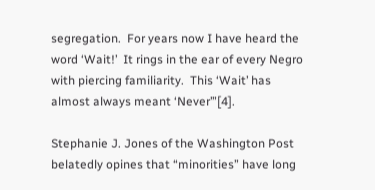segregation.  For years now I have heard the word ‘Wait!’  It rings in the ear of every Negro with piercing familiarity.  This ‘Wait’ has almost always meant ‘Never’”[4].

Stephanie J. Jones of the Washington Post belatedly opines that “minorities” have long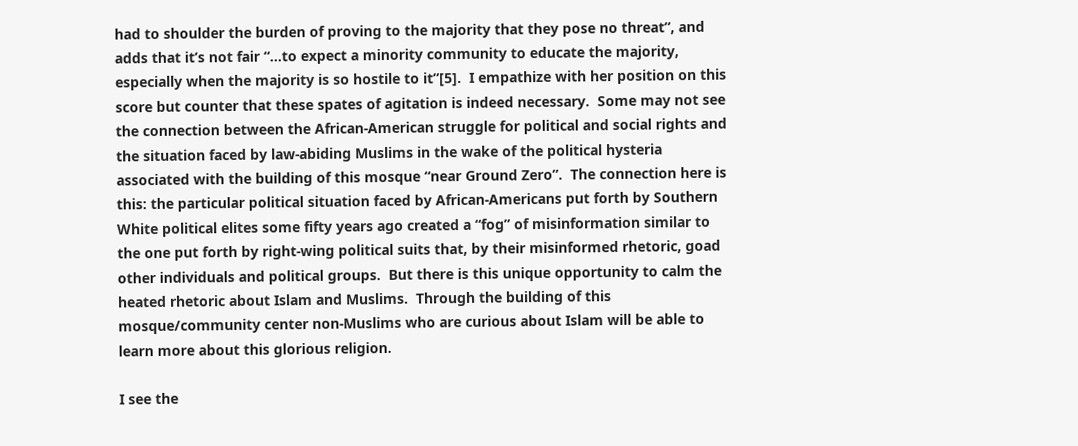had to shoulder the burden of proving to the majority that they pose no threat”, and adds that it’s not fair “…to expect a minority community to educate the majority, especially when the majority is so hostile to it”[5].  I empathize with her position on this score but counter that these spates of agitation is indeed necessary.  Some may not see the connection between the African-American struggle for political and social rights and the situation faced by law-abiding Muslims in the wake of the political hysteria associated with the building of this mosque “near Ground Zero”.  The connection here is this: the particular political situation faced by African-Americans put forth by Southern White political elites some fifty years ago created a “fog” of misinformation similar to the one put forth by right-wing political suits that, by their misinformed rhetoric, goad other individuals and political groups.  But there is this unique opportunity to calm the heated rhetoric about Islam and Muslims.  Through the building of this mosque/community center non-Muslims who are curious about Islam will be able to learn more about this glorious religion.

I see the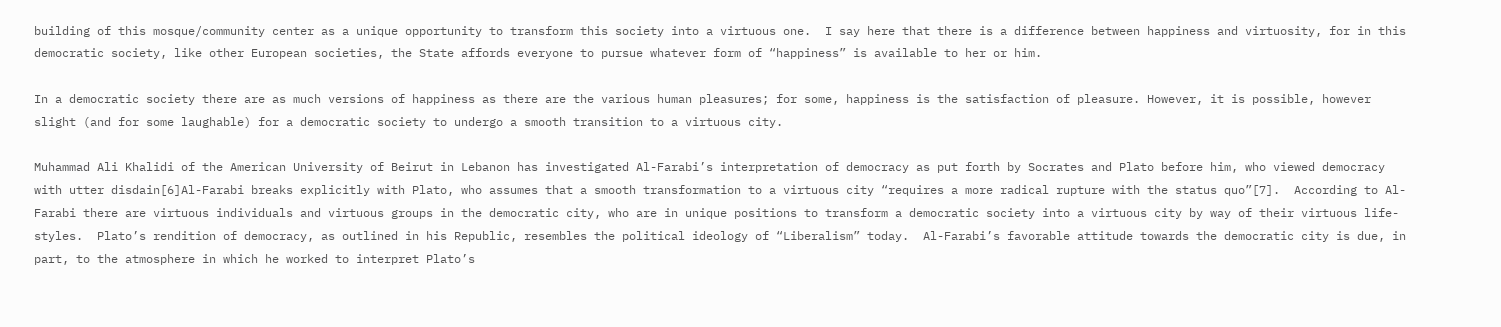building of this mosque/community center as a unique opportunity to transform this society into a virtuous one.  I say here that there is a difference between happiness and virtuosity, for in this democratic society, like other European societies, the State affords everyone to pursue whatever form of “happiness” is available to her or him.

In a democratic society there are as much versions of happiness as there are the various human pleasures; for some, happiness is the satisfaction of pleasure. However, it is possible, however slight (and for some laughable) for a democratic society to undergo a smooth transition to a virtuous city.

Muhammad Ali Khalidi of the American University of Beirut in Lebanon has investigated Al-Farabi’s interpretation of democracy as put forth by Socrates and Plato before him, who viewed democracy with utter disdain[6]Al-Farabi breaks explicitly with Plato, who assumes that a smooth transformation to a virtuous city “requires a more radical rupture with the status quo”[7].  According to Al-Farabi there are virtuous individuals and virtuous groups in the democratic city, who are in unique positions to transform a democratic society into a virtuous city by way of their virtuous life-styles.  Plato’s rendition of democracy, as outlined in his Republic, resembles the political ideology of “Liberalism” today.  Al-Farabi’s favorable attitude towards the democratic city is due, in part, to the atmosphere in which he worked to interpret Plato’s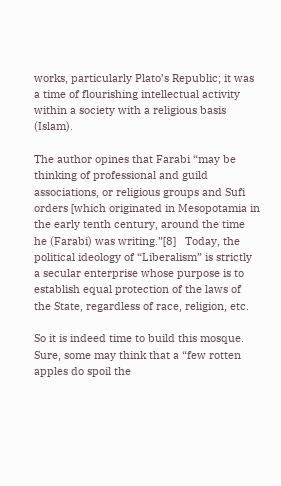works, particularly Plato’s Republic; it was a time of flourishing intellectual activity within a society with a religious basis (Islam).

The author opines that Farabi “may be thinking of professional and guild associations, or religious groups and Sufi orders [which originated in Mesopotamia in the early tenth century, around the time he (Farabi) was writing.”[8]   Today, the political ideology of “Liberalism” is strictly a secular enterprise whose purpose is to establish equal protection of the laws of the State, regardless of race, religion, etc.

So it is indeed time to build this mosque.  Sure, some may think that a “few rotten apples do spoil the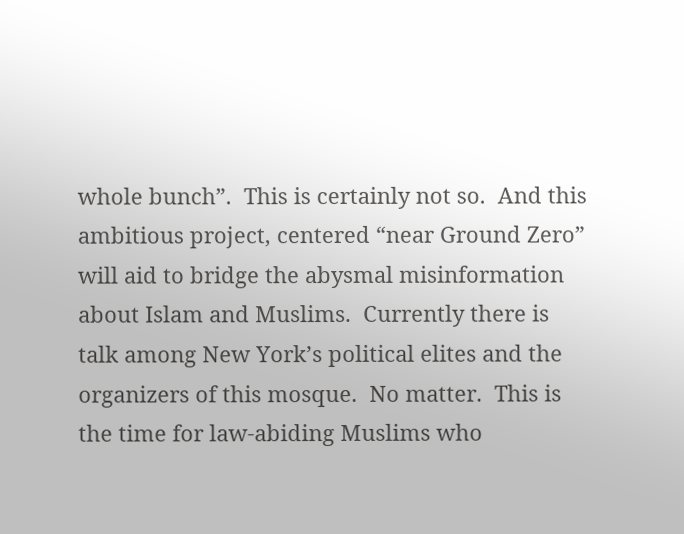whole bunch”.  This is certainly not so.  And this ambitious project, centered “near Ground Zero” will aid to bridge the abysmal misinformation about Islam and Muslims.  Currently there is talk among New York’s political elites and the organizers of this mosque.  No matter.  This is the time for law-abiding Muslims who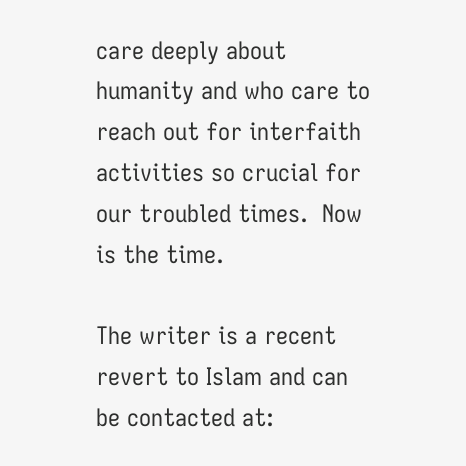care deeply about humanity and who care to reach out for interfaith activities so crucial for our troubled times.  Now is the time.

The writer is a recent revert to Islam and can be contacted at: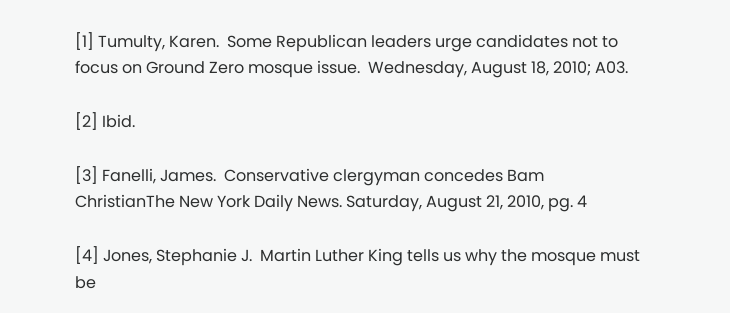[1] Tumulty, Karen.  Some Republican leaders urge candidates not to focus on Ground Zero mosque issue.  Wednesday, August 18, 2010; A03.

[2] Ibid.

[3] Fanelli, James.  Conservative clergyman concedes Bam ChristianThe New York Daily News. Saturday, August 21, 2010, pg. 4

[4] Jones, Stephanie J.  Martin Luther King tells us why the mosque must be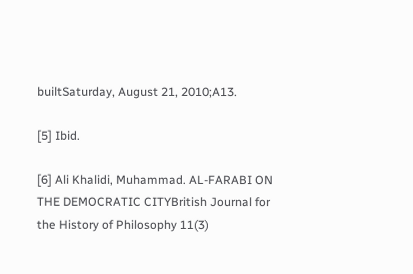builtSaturday, August 21, 2010;A13.

[5] Ibid.

[6] Ali Khalidi, Muhammad. AL-FARABI ON THE DEMOCRATIC CITYBritish Journal for the History of Philosophy 11(3)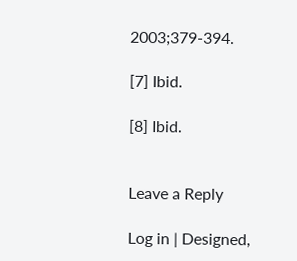2003;379-394.

[7] Ibid.

[8] Ibid.


Leave a Reply

Log in | Designed,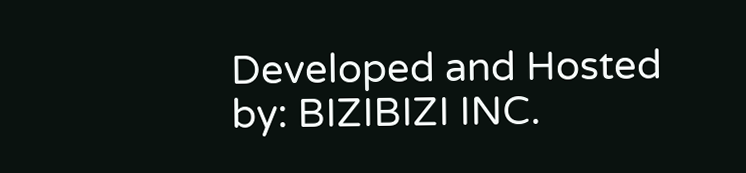Developed and Hosted by: BIZIBIZI INC.